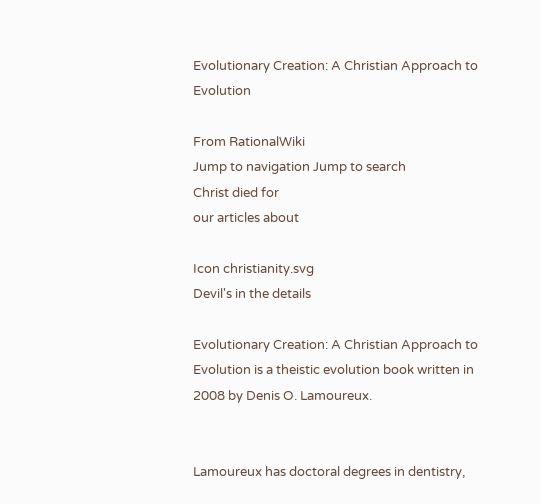Evolutionary Creation: A Christian Approach to Evolution

From RationalWiki
Jump to navigation Jump to search
Christ died for
our articles about

Icon christianity.svg
Devil's in the details

Evolutionary Creation: A Christian Approach to Evolution is a theistic evolution book written in 2008 by Denis O. Lamoureux.


Lamoureux has doctoral degrees in dentistry,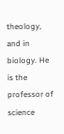theology, and in biology. He is the professor of science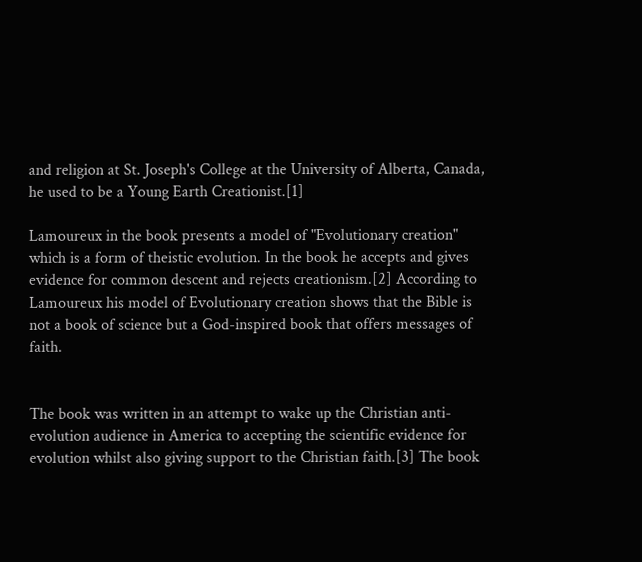and religion at St. Joseph's College at the University of Alberta, Canada, he used to be a Young Earth Creationist.[1]

Lamoureux in the book presents a model of "Evolutionary creation" which is a form of theistic evolution. In the book he accepts and gives evidence for common descent and rejects creationism.[2] According to Lamoureux his model of Evolutionary creation shows that the Bible is not a book of science but a God-inspired book that offers messages of faith.


The book was written in an attempt to wake up the Christian anti-evolution audience in America to accepting the scientific evidence for evolution whilst also giving support to the Christian faith.[3] The book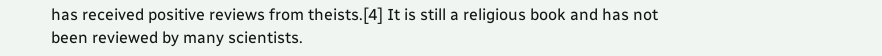has received positive reviews from theists.[4] It is still a religious book and has not been reviewed by many scientists.